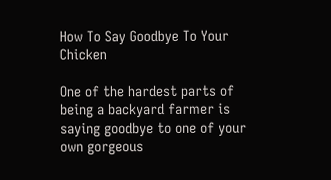How To Say Goodbye To Your Chicken

One of the hardest parts of being a backyard farmer is saying goodbye to one of your own gorgeous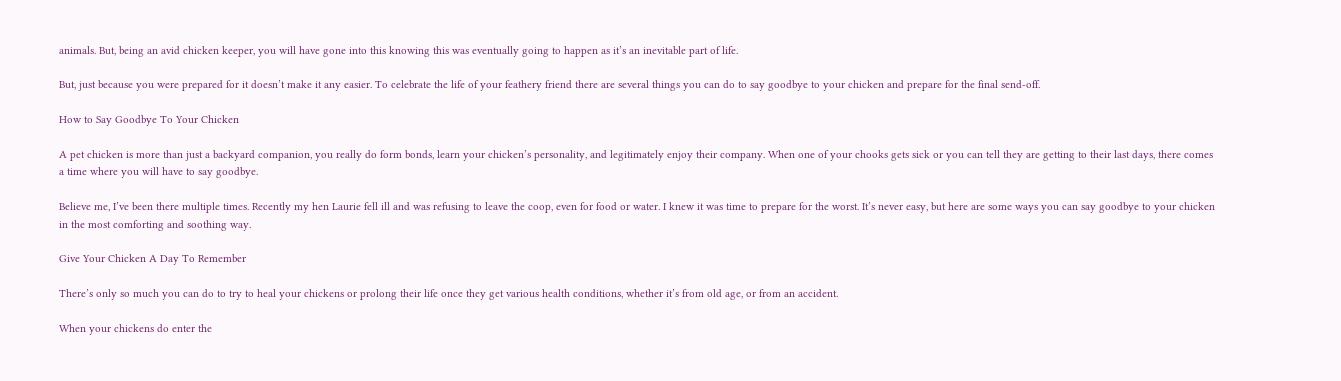animals. But, being an avid chicken keeper, you will have gone into this knowing this was eventually going to happen as it’s an inevitable part of life.

But, just because you were prepared for it doesn’t make it any easier. To celebrate the life of your feathery friend there are several things you can do to say goodbye to your chicken and prepare for the final send-off.

How to Say Goodbye To Your Chicken

A pet chicken is more than just a backyard companion, you really do form bonds, learn your chicken’s personality, and legitimately enjoy their company. When one of your chooks gets sick or you can tell they are getting to their last days, there comes a time where you will have to say goodbye.

Believe me, I’ve been there multiple times. Recently my hen Laurie fell ill and was refusing to leave the coop, even for food or water. I knew it was time to prepare for the worst. It’s never easy, but here are some ways you can say goodbye to your chicken in the most comforting and soothing way.

Give Your Chicken A Day To Remember

There’s only so much you can do to try to heal your chickens or prolong their life once they get various health conditions, whether it’s from old age, or from an accident.

When your chickens do enter the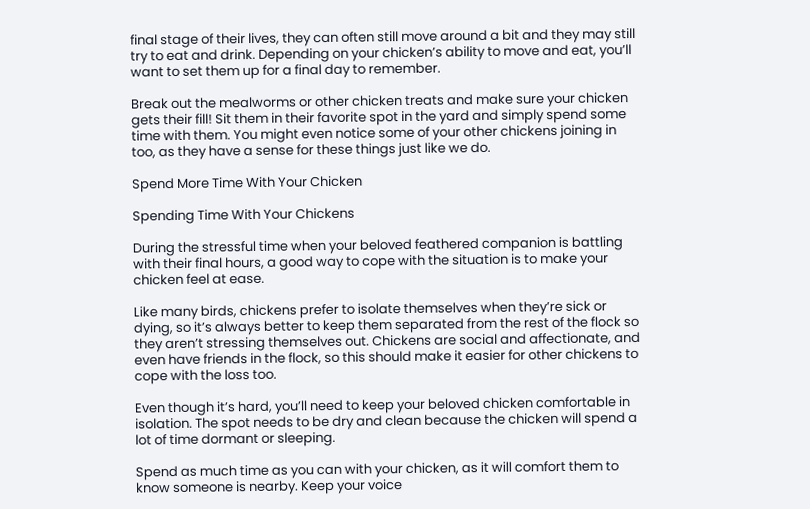final stage of their lives, they can often still move around a bit and they may still try to eat and drink. Depending on your chicken’s ability to move and eat, you’ll want to set them up for a final day to remember.

Break out the mealworms or other chicken treats and make sure your chicken gets their fill! Sit them in their favorite spot in the yard and simply spend some time with them. You might even notice some of your other chickens joining in too, as they have a sense for these things just like we do.

Spend More Time With Your Chicken

Spending Time With Your Chickens

During the stressful time when your beloved feathered companion is battling with their final hours, a good way to cope with the situation is to make your chicken feel at ease.

Like many birds, chickens prefer to isolate themselves when they’re sick or dying, so it’s always better to keep them separated from the rest of the flock so they aren’t stressing themselves out. Chickens are social and affectionate, and even have friends in the flock, so this should make it easier for other chickens to cope with the loss too.

Even though it’s hard, you’ll need to keep your beloved chicken comfortable in isolation. The spot needs to be dry and clean because the chicken will spend a lot of time dormant or sleeping.

Spend as much time as you can with your chicken, as it will comfort them to know someone is nearby. Keep your voice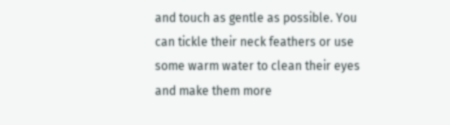and touch as gentle as possible. You can tickle their neck feathers or use some warm water to clean their eyes and make them more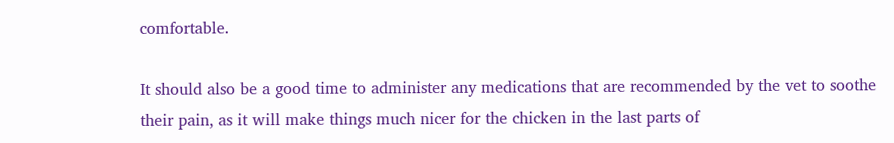comfortable.

It should also be a good time to administer any medications that are recommended by the vet to soothe their pain, as it will make things much nicer for the chicken in the last parts of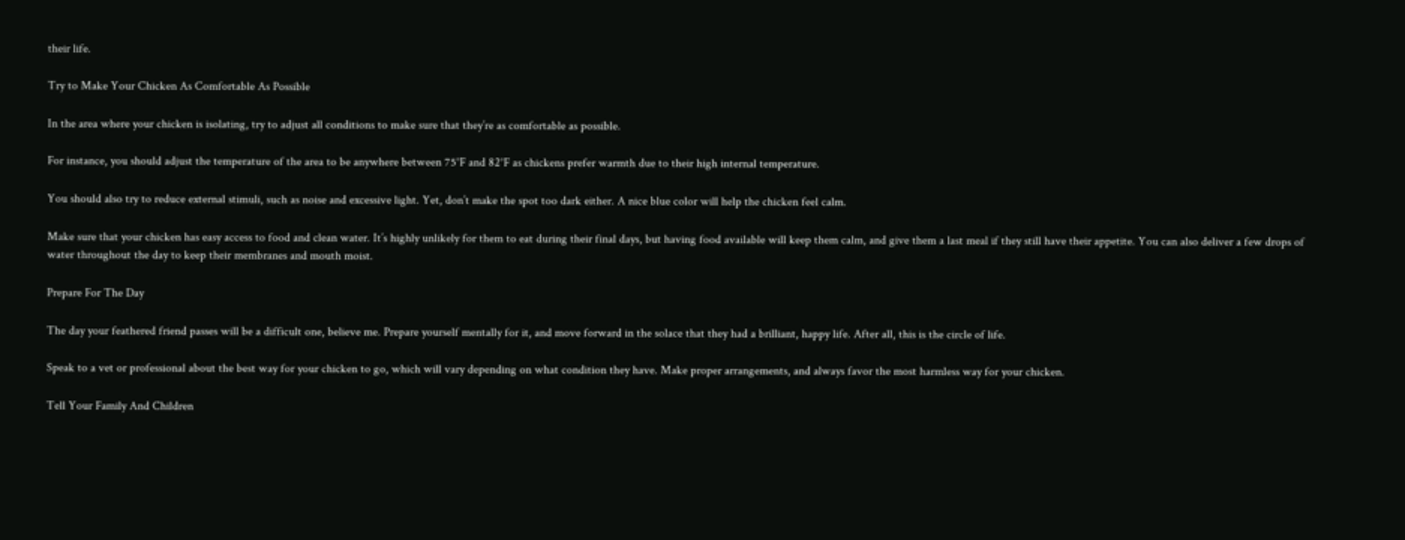their life.

Try to Make Your Chicken As Comfortable As Possible

In the area where your chicken is isolating, try to adjust all conditions to make sure that they’re as comfortable as possible.

For instance, you should adjust the temperature of the area to be anywhere between 75°F and 82°F as chickens prefer warmth due to their high internal temperature.

You should also try to reduce external stimuli, such as noise and excessive light. Yet, don’t make the spot too dark either. A nice blue color will help the chicken feel calm.

Make sure that your chicken has easy access to food and clean water. It’s highly unlikely for them to eat during their final days, but having food available will keep them calm, and give them a last meal if they still have their appetite. You can also deliver a few drops of water throughout the day to keep their membranes and mouth moist.

Prepare For The Day

The day your feathered friend passes will be a difficult one, believe me. Prepare yourself mentally for it, and move forward in the solace that they had a brilliant, happy life. After all, this is the circle of life.

Speak to a vet or professional about the best way for your chicken to go, which will vary depending on what condition they have. Make proper arrangements, and always favor the most harmless way for your chicken.

Tell Your Family And Children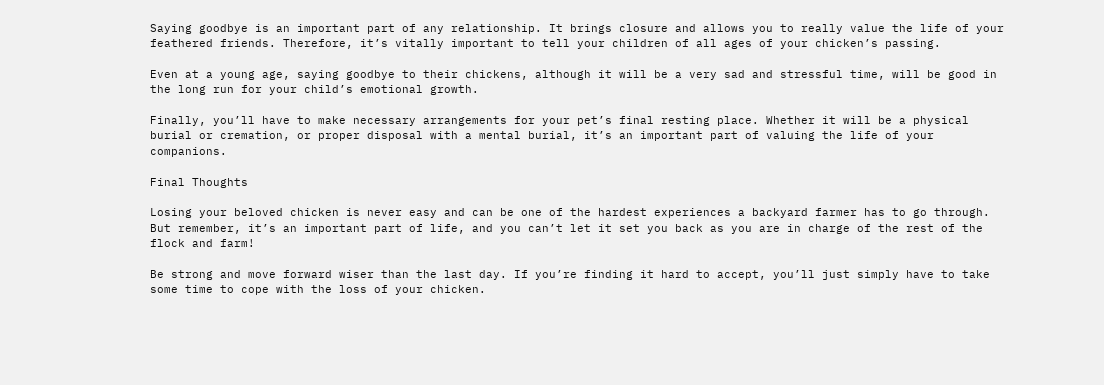Saying goodbye is an important part of any relationship. It brings closure and allows you to really value the life of your feathered friends. Therefore, it’s vitally important to tell your children of all ages of your chicken’s passing.

Even at a young age, saying goodbye to their chickens, although it will be a very sad and stressful time, will be good in the long run for your child’s emotional growth.

Finally, you’ll have to make necessary arrangements for your pet’s final resting place. Whether it will be a physical burial or cremation, or proper disposal with a mental burial, it’s an important part of valuing the life of your companions.

Final Thoughts

Losing your beloved chicken is never easy and can be one of the hardest experiences a backyard farmer has to go through. But remember, it’s an important part of life, and you can’t let it set you back as you are in charge of the rest of the flock and farm!

Be strong and move forward wiser than the last day. If you’re finding it hard to accept, you’ll just simply have to take some time to cope with the loss of your chicken.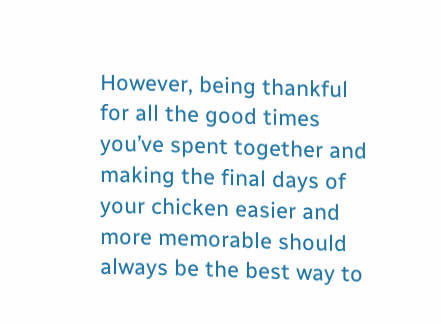However, being thankful for all the good times you’ve spent together and making the final days of your chicken easier and more memorable should always be the best way to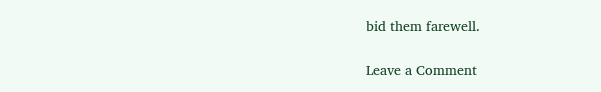bid them farewell.

Leave a Comment